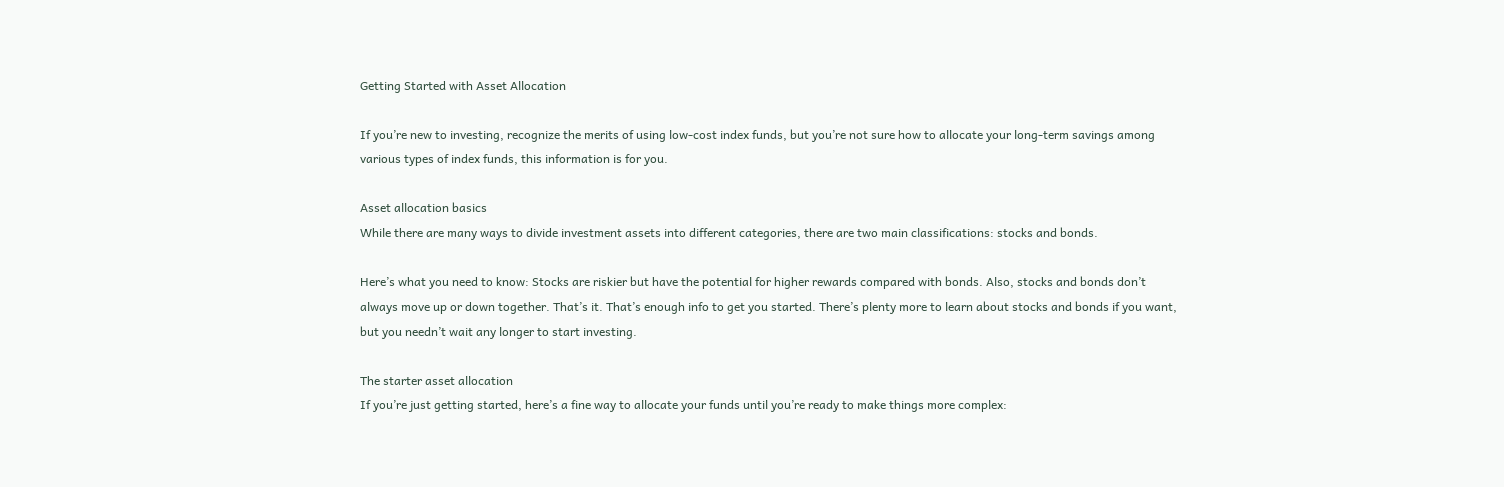Getting Started with Asset Allocation

If you’re new to investing, recognize the merits of using low-cost index funds, but you’re not sure how to allocate your long-term savings among various types of index funds, this information is for you.

Asset allocation basics
While there are many ways to divide investment assets into different categories, there are two main classifications: stocks and bonds.

Here’s what you need to know: Stocks are riskier but have the potential for higher rewards compared with bonds. Also, stocks and bonds don’t always move up or down together. That’s it. That’s enough info to get you started. There’s plenty more to learn about stocks and bonds if you want, but you needn’t wait any longer to start investing.

The starter asset allocation
If you’re just getting started, here’s a fine way to allocate your funds until you’re ready to make things more complex: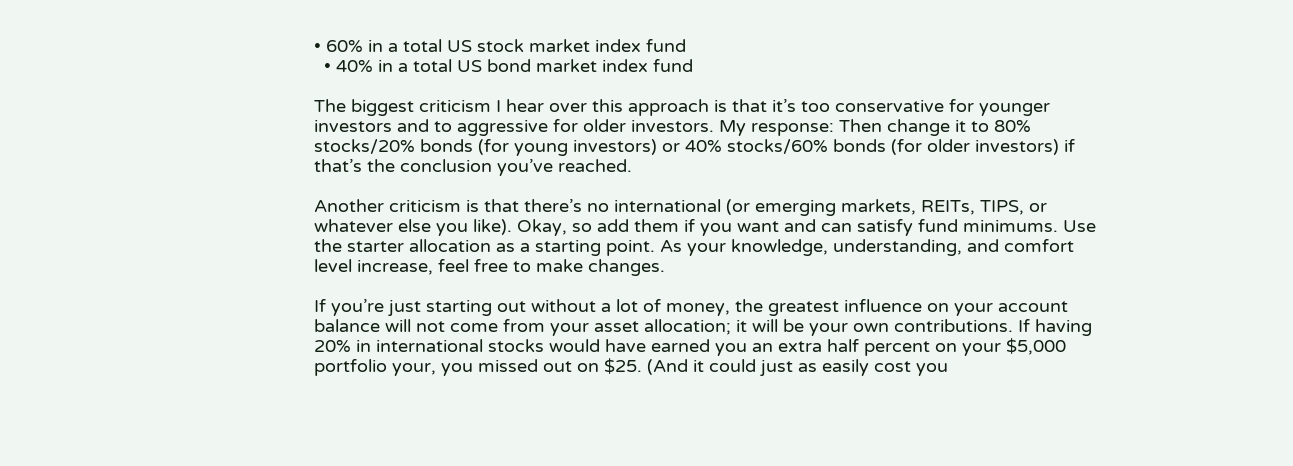• 60% in a total US stock market index fund
  • 40% in a total US bond market index fund

The biggest criticism I hear over this approach is that it’s too conservative for younger investors and to aggressive for older investors. My response: Then change it to 80% stocks/20% bonds (for young investors) or 40% stocks/60% bonds (for older investors) if that’s the conclusion you’ve reached.

Another criticism is that there’s no international (or emerging markets, REITs, TIPS, or whatever else you like). Okay, so add them if you want and can satisfy fund minimums. Use the starter allocation as a starting point. As your knowledge, understanding, and comfort level increase, feel free to make changes.

If you’re just starting out without a lot of money, the greatest influence on your account balance will not come from your asset allocation; it will be your own contributions. If having 20% in international stocks would have earned you an extra half percent on your $5,000 portfolio your, you missed out on $25. (And it could just as easily cost you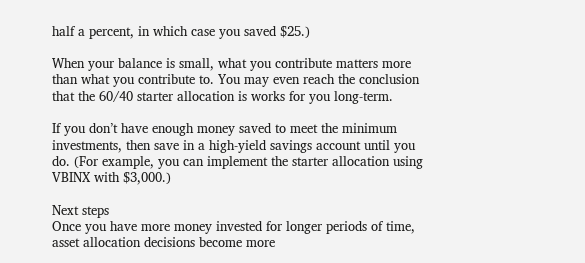half a percent, in which case you saved $25.)

When your balance is small, what you contribute matters more than what you contribute to. You may even reach the conclusion that the 60/40 starter allocation is works for you long-term.

If you don’t have enough money saved to meet the minimum investments, then save in a high-yield savings account until you do. (For example, you can implement the starter allocation using VBINX with $3,000.)

Next steps
Once you have more money invested for longer periods of time, asset allocation decisions become more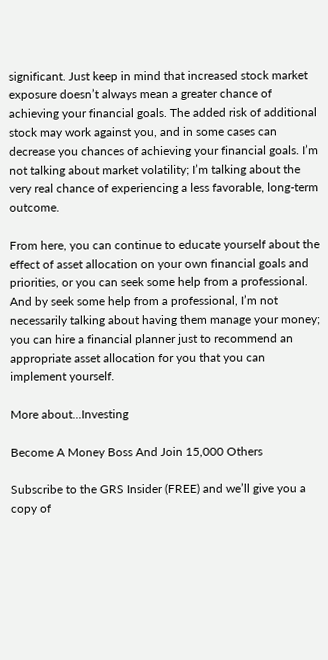significant. Just keep in mind that increased stock market exposure doesn’t always mean a greater chance of achieving your financial goals. The added risk of additional stock may work against you, and in some cases can decrease you chances of achieving your financial goals. I’m not talking about market volatility; I’m talking about the very real chance of experiencing a less favorable, long-term outcome.

From here, you can continue to educate yourself about the effect of asset allocation on your own financial goals and priorities, or you can seek some help from a professional. And by seek some help from a professional, I’m not necessarily talking about having them manage your money; you can hire a financial planner just to recommend an appropriate asset allocation for you that you can implement yourself.

More about...Investing

Become A Money Boss And Join 15,000 Others

Subscribe to the GRS Insider (FREE) and we’ll give you a copy of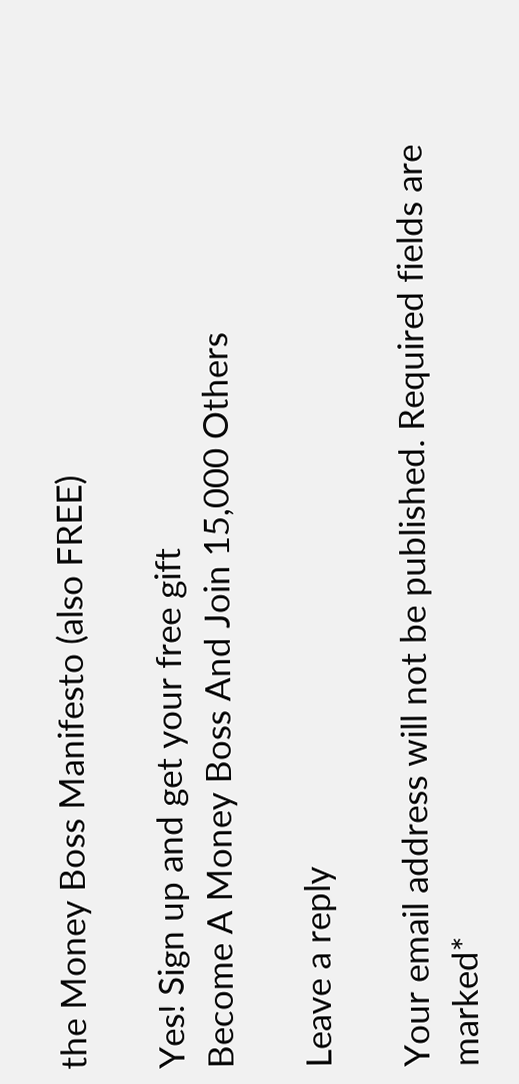the Money Boss Manifesto (also FREE)

Yes! Sign up and get your free gift
Become A Money Boss And Join 15,000 Others

Leave a reply

Your email address will not be published. Required fields are marked*